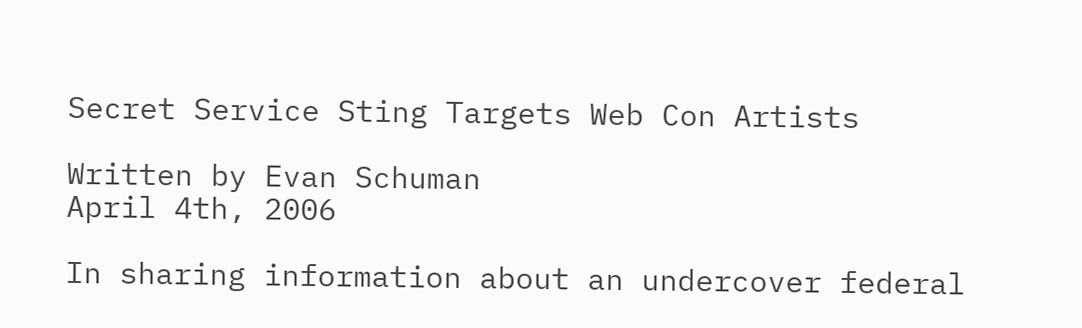Secret Service Sting Targets Web Con Artists

Written by Evan Schuman
April 4th, 2006

In sharing information about an undercover federal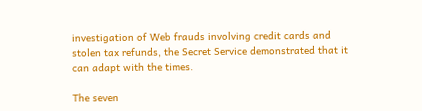investigation of Web frauds involving credit cards and stolen tax refunds, the Secret Service demonstrated that it can adapt with the times.

The seven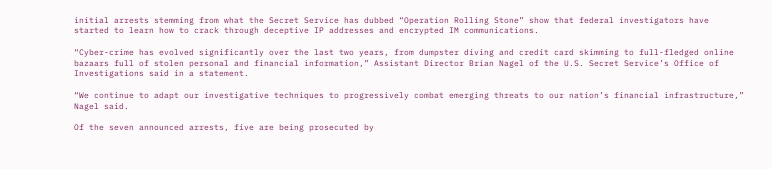initial arrests stemming from what the Secret Service has dubbed “Operation Rolling Stone” show that federal investigators have started to learn how to crack through deceptive IP addresses and encrypted IM communications.

“Cyber-crime has evolved significantly over the last two years, from dumpster diving and credit card skimming to full-fledged online bazaars full of stolen personal and financial information,” Assistant Director Brian Nagel of the U.S. Secret Service’s Office of Investigations said in a statement.

“We continue to adapt our investigative techniques to progressively combat emerging threats to our nation’s financial infrastructure,” Nagel said.

Of the seven announced arrests, five are being prosecuted by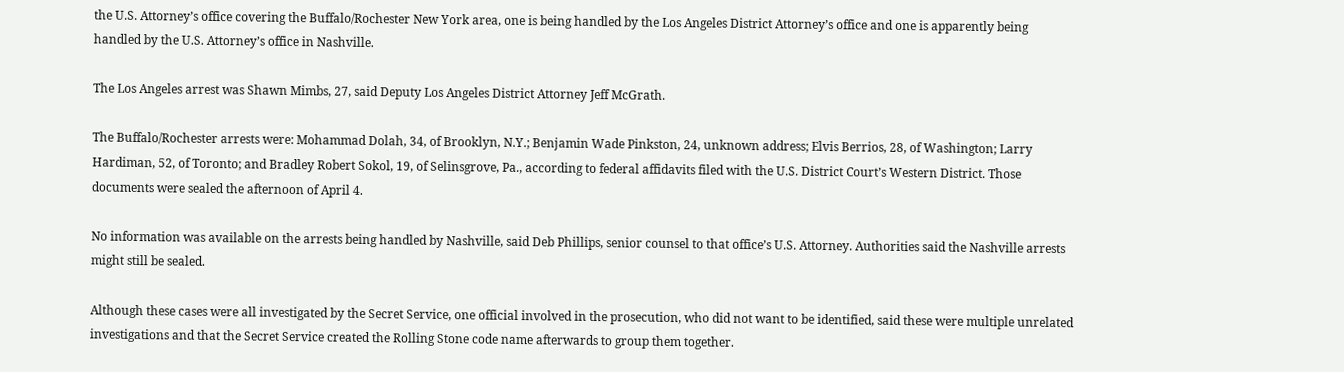the U.S. Attorney’s office covering the Buffalo/Rochester New York area, one is being handled by the Los Angeles District Attorney’s office and one is apparently being handled by the U.S. Attorney’s office in Nashville.

The Los Angeles arrest was Shawn Mimbs, 27, said Deputy Los Angeles District Attorney Jeff McGrath.

The Buffalo/Rochester arrests were: Mohammad Dolah, 34, of Brooklyn, N.Y.; Benjamin Wade Pinkston, 24, unknown address; Elvis Berrios, 28, of Washington; Larry Hardiman, 52, of Toronto; and Bradley Robert Sokol, 19, of Selinsgrove, Pa., according to federal affidavits filed with the U.S. District Court’s Western District. Those documents were sealed the afternoon of April 4.

No information was available on the arrests being handled by Nashville, said Deb Phillips, senior counsel to that office’s U.S. Attorney. Authorities said the Nashville arrests might still be sealed.

Although these cases were all investigated by the Secret Service, one official involved in the prosecution, who did not want to be identified, said these were multiple unrelated investigations and that the Secret Service created the Rolling Stone code name afterwards to group them together.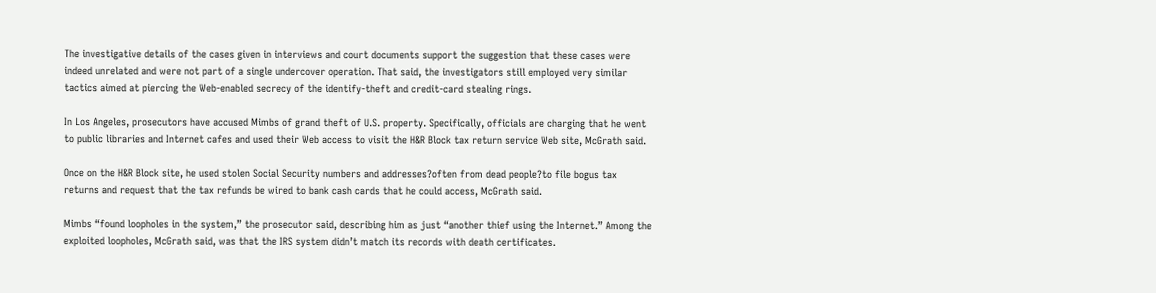The investigative details of the cases given in interviews and court documents support the suggestion that these cases were indeed unrelated and were not part of a single undercover operation. That said, the investigators still employed very similar tactics aimed at piercing the Web-enabled secrecy of the identify-theft and credit-card stealing rings.

In Los Angeles, prosecutors have accused Mimbs of grand theft of U.S. property. Specifically, officials are charging that he went to public libraries and Internet cafes and used their Web access to visit the H&R Block tax return service Web site, McGrath said.

Once on the H&R Block site, he used stolen Social Security numbers and addresses?often from dead people?to file bogus tax returns and request that the tax refunds be wired to bank cash cards that he could access, McGrath said.

Mimbs “found loopholes in the system,” the prosecutor said, describing him as just “another thief using the Internet.” Among the exploited loopholes, McGrath said, was that the IRS system didn’t match its records with death certificates.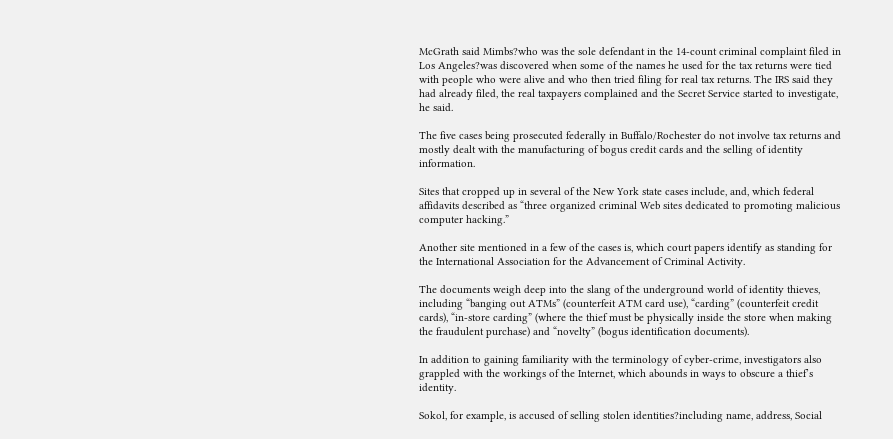McGrath said Mimbs?who was the sole defendant in the 14-count criminal complaint filed in Los Angeles?was discovered when some of the names he used for the tax returns were tied with people who were alive and who then tried filing for real tax returns. The IRS said they had already filed, the real taxpayers complained and the Secret Service started to investigate, he said.

The five cases being prosecuted federally in Buffalo/Rochester do not involve tax returns and mostly dealt with the manufacturing of bogus credit cards and the selling of identity information.

Sites that cropped up in several of the New York state cases include, and, which federal affidavits described as “three organized criminal Web sites dedicated to promoting malicious computer hacking.”

Another site mentioned in a few of the cases is, which court papers identify as standing for the International Association for the Advancement of Criminal Activity.

The documents weigh deep into the slang of the underground world of identity thieves, including “banging out ATMs” (counterfeit ATM card use), “carding” (counterfeit credit cards), “in-store carding” (where the thief must be physically inside the store when making the fraudulent purchase) and “novelty” (bogus identification documents).

In addition to gaining familiarity with the terminology of cyber-crime, investigators also grappled with the workings of the Internet, which abounds in ways to obscure a thief’s identity.

Sokol, for example, is accused of selling stolen identities?including name, address, Social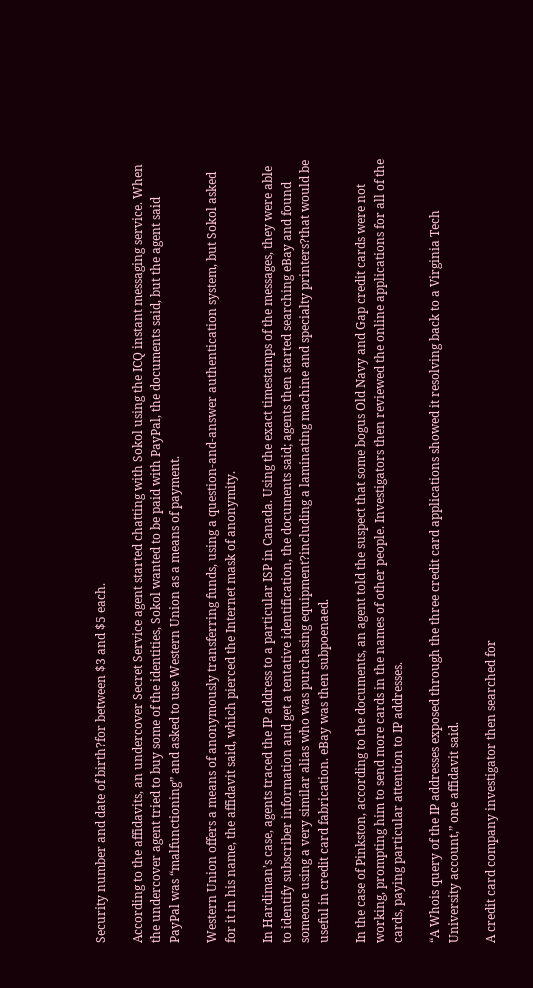Security number and date of birth?for between $3 and $5 each.

According to the affidavits, an undercover Secret Service agent started chatting with Sokol using the ICQ instant messaging service. When the undercover agent tried to buy some of the identities, Sokol wanted to be paid with PayPal, the documents said, but the agent said PayPal was “malfunctioning” and asked to use Western Union as a means of payment.

Western Union offers a means of anonymously transferring funds, using a question-and-answer authentication system, but Sokol asked for it in his name, the affidavit said, which pierced the Internet mask of anonymity.

In Hardiman’s case, agents traced the IP address to a particular ISP in Canada. Using the exact timestamps of the messages, they were able to identify subscriber information and get a tentative identification, the documents said; agents then started searching eBay and found someone using a very similar alias who was purchasing equipment?including a laminating machine and specialty printers?that would be useful in credit card fabrication. eBay was then subpoenaed.

In the case of Pinkston, according to the documents, an agent told the suspect that some bogus Old Navy and Gap credit cards were not working, prompting him to send more cards in the names of other people. Investigators then reviewed the online applications for all of the cards, paying particular attention to IP addresses.

“A Whois query of the IP addresses exposed through the three credit card applications showed it resolving back to a Virginia Tech University account,” one affidavit said.

A credit card company investigator then searched for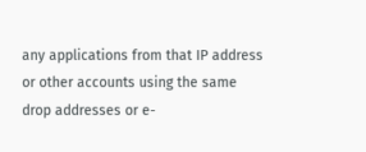any applications from that IP address or other accounts using the same drop addresses or e-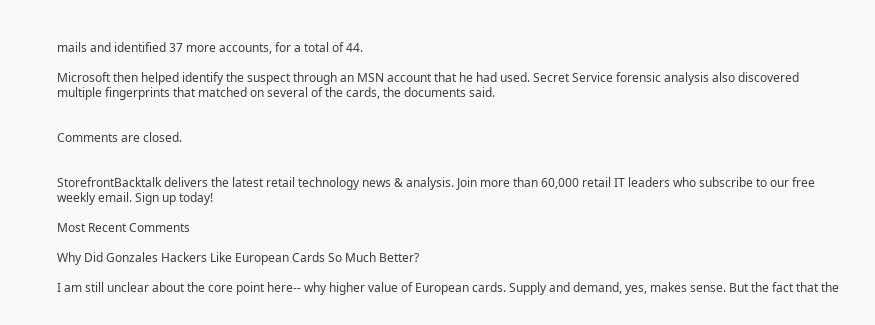mails and identified 37 more accounts, for a total of 44.

Microsoft then helped identify the suspect through an MSN account that he had used. Secret Service forensic analysis also discovered multiple fingerprints that matched on several of the cards, the documents said.


Comments are closed.


StorefrontBacktalk delivers the latest retail technology news & analysis. Join more than 60,000 retail IT leaders who subscribe to our free weekly email. Sign up today!

Most Recent Comments

Why Did Gonzales Hackers Like European Cards So Much Better?

I am still unclear about the core point here-- why higher value of European cards. Supply and demand, yes, makes sense. But the fact that the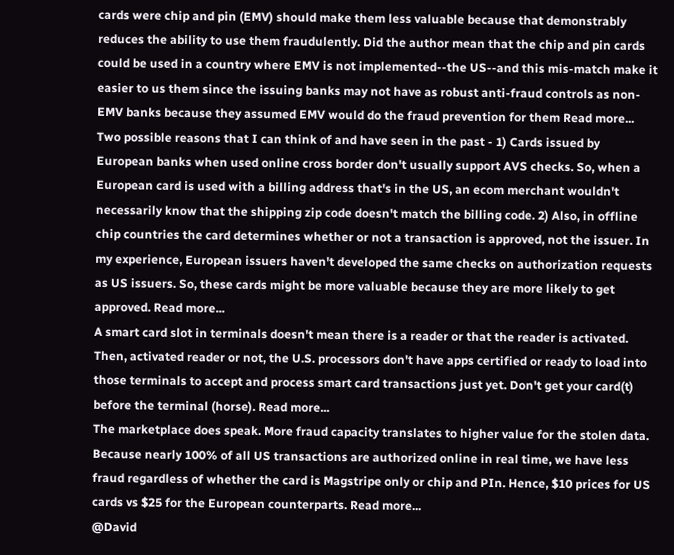cards were chip and pin (EMV) should make them less valuable because that demonstrably reduces the ability to use them fraudulently. Did the author mean that the chip and pin cards could be used in a country where EMV is not implemented--the US--and this mis-match make it easier to us them since the issuing banks may not have as robust anti-fraud controls as non-EMV banks because they assumed EMV would do the fraud prevention for them Read more...
Two possible reasons that I can think of and have seen in the past - 1) Cards issued by European banks when used online cross border don't usually support AVS checks. So, when a European card is used with a billing address that's in the US, an ecom merchant wouldn't necessarily know that the shipping zip code doesn't match the billing code. 2) Also, in offline chip countries the card determines whether or not a transaction is approved, not the issuer. In my experience, European issuers haven't developed the same checks on authorization requests as US issuers. So, these cards might be more valuable because they are more likely to get approved. Read more...
A smart card slot in terminals doesn't mean there is a reader or that the reader is activated. Then, activated reader or not, the U.S. processors don't have apps certified or ready to load into those terminals to accept and process smart card transactions just yet. Don't get your card(t) before the terminal (horse). Read more...
The marketplace does speak. More fraud capacity translates to higher value for the stolen data. Because nearly 100% of all US transactions are authorized online in real time, we have less fraud regardless of whether the card is Magstripe only or chip and PIn. Hence, $10 prices for US cards vs $25 for the European counterparts. Read more...
@David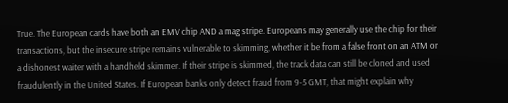True. The European cards have both an EMV chip AND a mag stripe. Europeans may generally use the chip for their transactions, but the insecure stripe remains vulnerable to skimming, whether it be from a false front on an ATM or a dishonest waiter with a handheld skimmer. If their stripe is skimmed, the track data can still be cloned and used fraudulently in the United States. If European banks only detect fraud from 9-5 GMT, that might explain why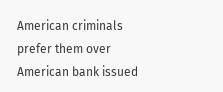American criminals prefer them over American bank issued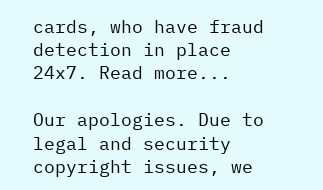cards, who have fraud detection in place 24x7. Read more...

Our apologies. Due to legal and security copyright issues, we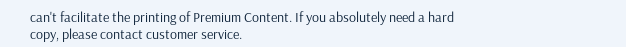can't facilitate the printing of Premium Content. If you absolutely need a hard copy, please contact customer service.